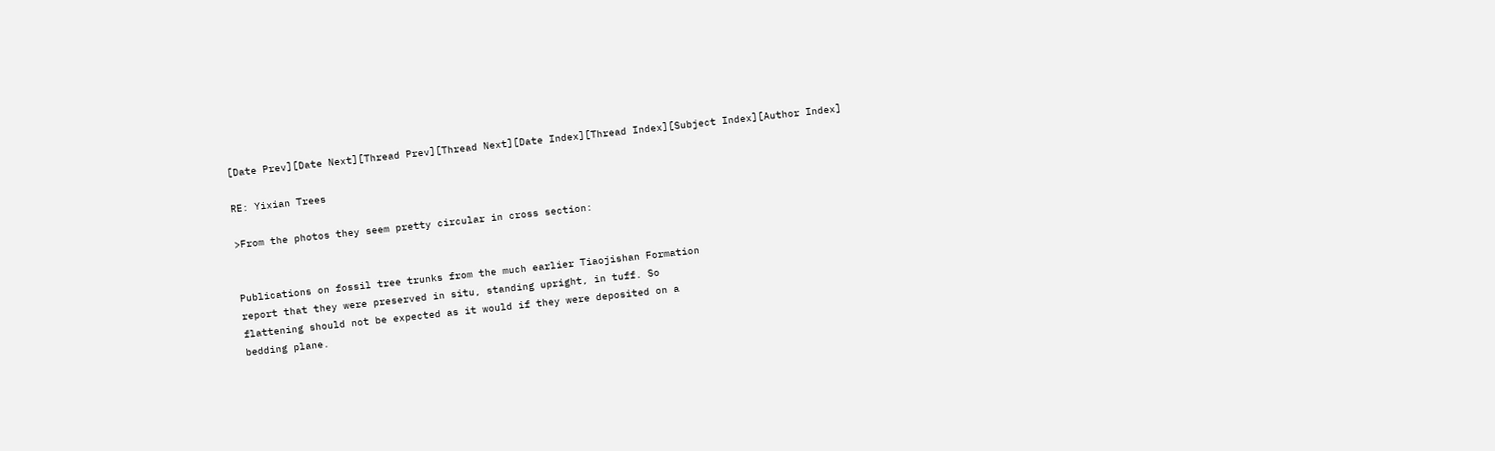[Date Prev][Date Next][Thread Prev][Thread Next][Date Index][Thread Index][Subject Index][Author Index]

RE: Yixian Trees

>From the photos they seem pretty circular in cross section:


Publications on fossil tree trunks from the much earlier Tiaojishan Formation
report that they were preserved in situ, standing upright, in tuff. So
flattening should not be expected as it would if they were deposited on a
bedding plane.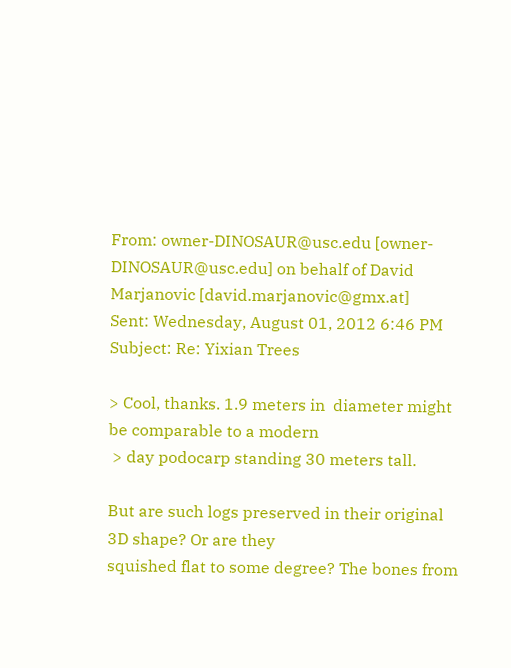From: owner-DINOSAUR@usc.edu [owner-DINOSAUR@usc.edu] on behalf of David
Marjanovic [david.marjanovic@gmx.at]
Sent: Wednesday, August 01, 2012 6:46 PM
Subject: Re: Yixian Trees

> Cool, thanks. 1.9 meters in  diameter might be comparable to a modern
 > day podocarp standing 30 meters tall.

But are such logs preserved in their original 3D shape? Or are they
squished flat to some degree? The bones from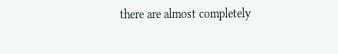there are almost completely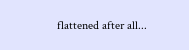flattened after all...